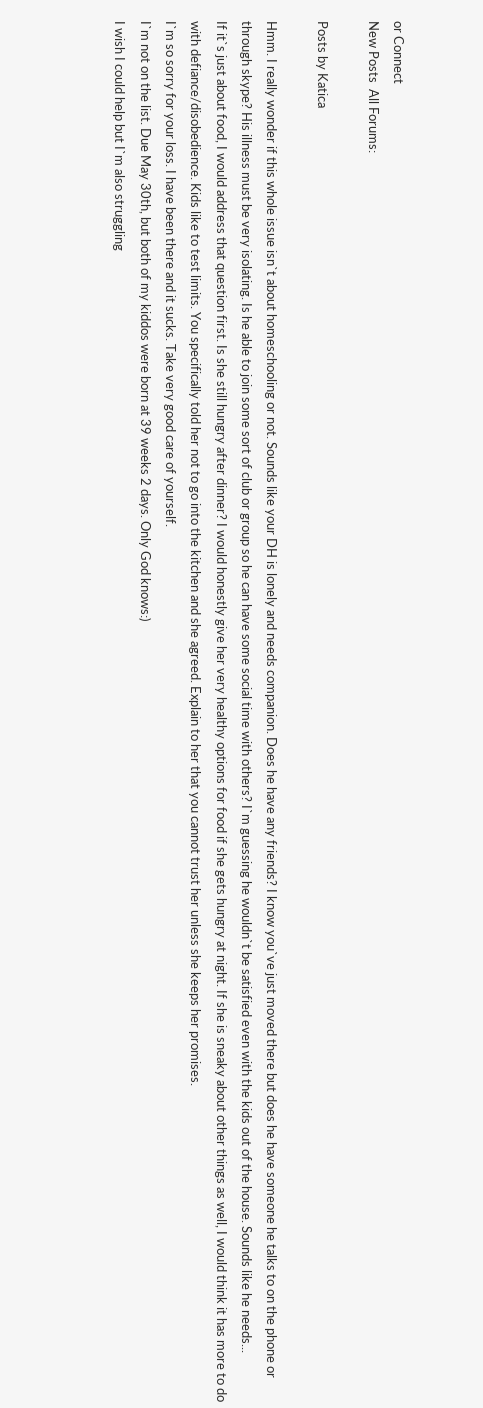or Connect
New Posts  All Forums:

Posts by Katica

Hmm. I really wonder if this whole issue isn`t about homeschooling or not. Sounds like your DH is lonely and needs companion. Does he have any friends? I know you`ve just moved there but does he have someone he talks to on the phone or through skype? His illness must be very isolating. Is he able to join some sort of club or group so he can have some social time with others? I`m guessing he wouldn`t be satisfied even with the kids out of the house. Sounds like he needs...
If it`s just about food, I would address that question first. Is she still hungry after dinner? I would honestly give her very healthy options for food if she gets hungry at night. If she is sneaky about other things as well, I would think it has more to do with defiance/disobedience. Kids like to test limits. You specifically told her not to go into the kitchen and she agreed. Explain to her that you cannot trust her unless she keeps her promises.
I`m so sorry for your loss. I have been there and it sucks. Take very good care of yourself.
I`m not on the list. Due May 30th, but both of my kiddos were born at 39 weeks 2 days. Only God knows:)
I wish I could help but I`m also struggling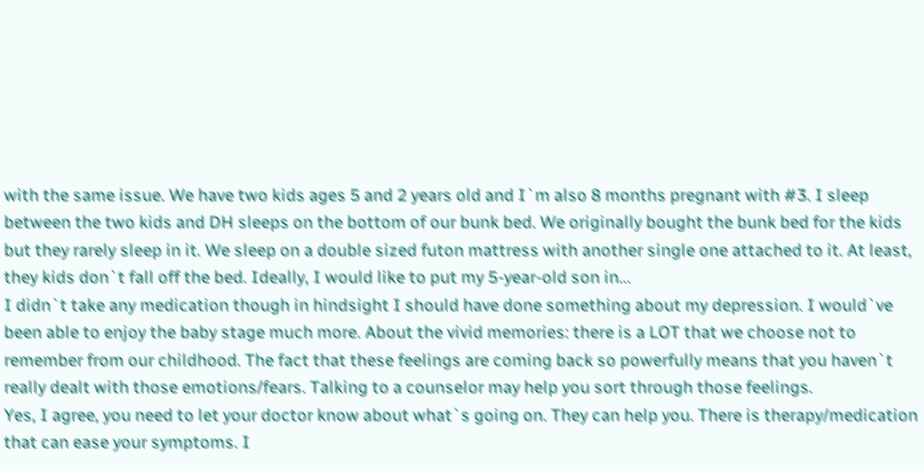with the same issue. We have two kids ages 5 and 2 years old and I`m also 8 months pregnant with #3. I sleep between the two kids and DH sleeps on the bottom of our bunk bed. We originally bought the bunk bed for the kids but they rarely sleep in it. We sleep on a double sized futon mattress with another single one attached to it. At least, they kids don`t fall off the bed. Ideally, I would like to put my 5-year-old son in...
I didn`t take any medication though in hindsight I should have done something about my depression. I would`ve been able to enjoy the baby stage much more. About the vivid memories: there is a LOT that we choose not to remember from our childhood. The fact that these feelings are coming back so powerfully means that you haven`t really dealt with those emotions/fears. Talking to a counselor may help you sort through those feelings.
Yes, I agree, you need to let your doctor know about what`s going on. They can help you. There is therapy/medication that can ease your symptoms. I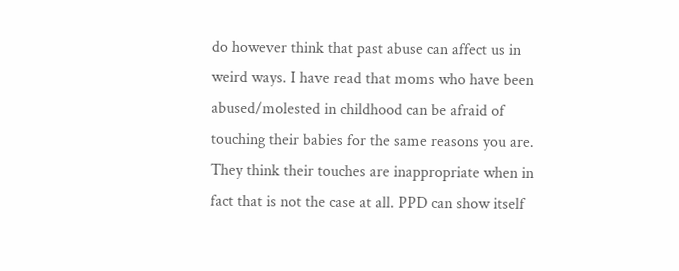do however think that past abuse can affect us in weird ways. I have read that moms who have been abused/molested in childhood can be afraid of touching their babies for the same reasons you are. They think their touches are inappropriate when in fact that is not the case at all. PPD can show itself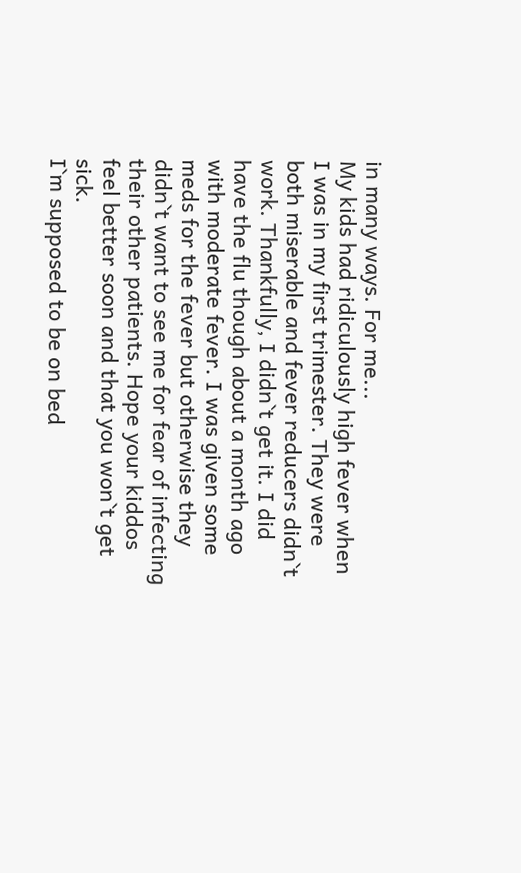in many ways. For me...
My kids had ridiculously high fever when I was in my first trimester. They were both miserable and fever reducers didn`t work. Thankfully, I didn`t get it. I did have the flu though about a month ago with moderate fever. I was given some meds for the fever but otherwise they didn`t want to see me for fear of infecting their other patients. Hope your kiddos feel better soon and that you won`t get sick.
I`m supposed to be on bed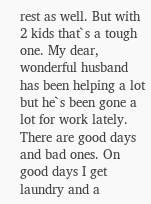rest as well. But with 2 kids that`s a tough one. My dear, wonderful husband has been helping a lot but he`s been gone a lot for work lately. There are good days and bad ones. On good days I get laundry and a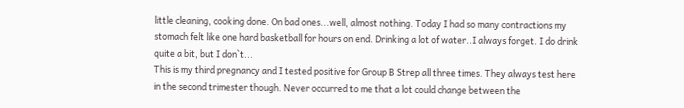little cleaning, cooking done. On bad ones...well, almost nothing. Today I had so many contractions my stomach felt like one hard basketball for hours on end. Drinking a lot of water..I always forget. I do drink quite a bit, but I don`t...
This is my third pregnancy and I tested positive for Group B Strep all three times. They always test here in the second trimester though. Never occurred to me that a lot could change between the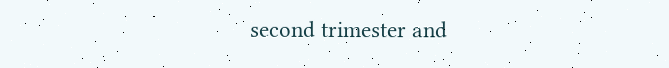second trimester and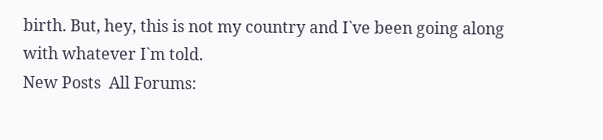birth. But, hey, this is not my country and I`ve been going along with whatever I`m told.
New Posts  All Forums: